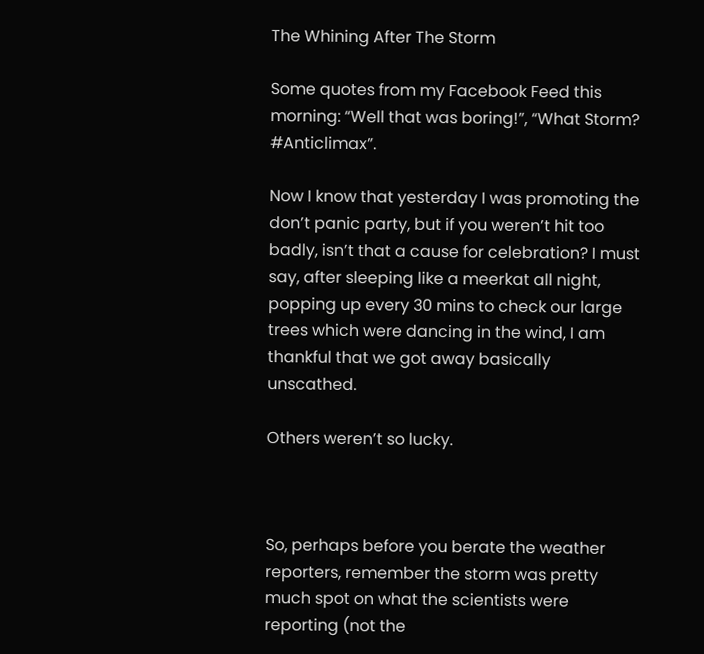The Whining After The Storm

Some quotes from my Facebook Feed this morning: “Well that was boring!”, “What Storm? #Anticlimax”.

Now I know that yesterday I was promoting the don’t panic party, but if you weren’t hit too badly, isn’t that a cause for celebration? I must say, after sleeping like a meerkat all night, popping up every 30 mins to check our large trees which were dancing in the wind, I am thankful that we got away basically unscathed.

Others weren’t so lucky.



So, perhaps before you berate the weather reporters, remember the storm was pretty much spot on what the scientists were reporting (not the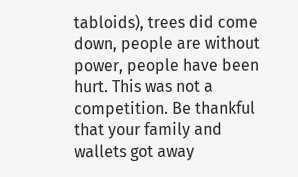tabloids), trees did come down, people are without power, people have been hurt. This was not a competition. Be thankful that your family and wallets got away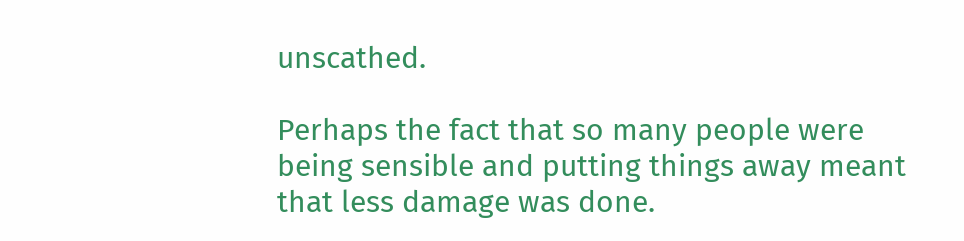unscathed.

Perhaps the fact that so many people were being sensible and putting things away meant that less damage was done.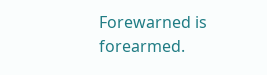Forewarned is forearmed.